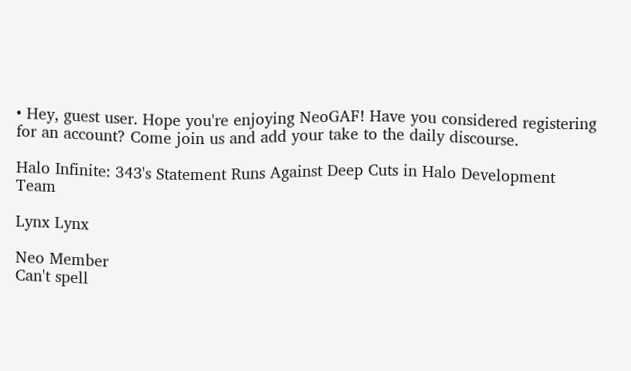• Hey, guest user. Hope you're enjoying NeoGAF! Have you considered registering for an account? Come join us and add your take to the daily discourse.

Halo Infinite: 343's Statement Runs Against Deep Cuts in Halo Development Team

Lynx Lynx

Neo Member
Can't spell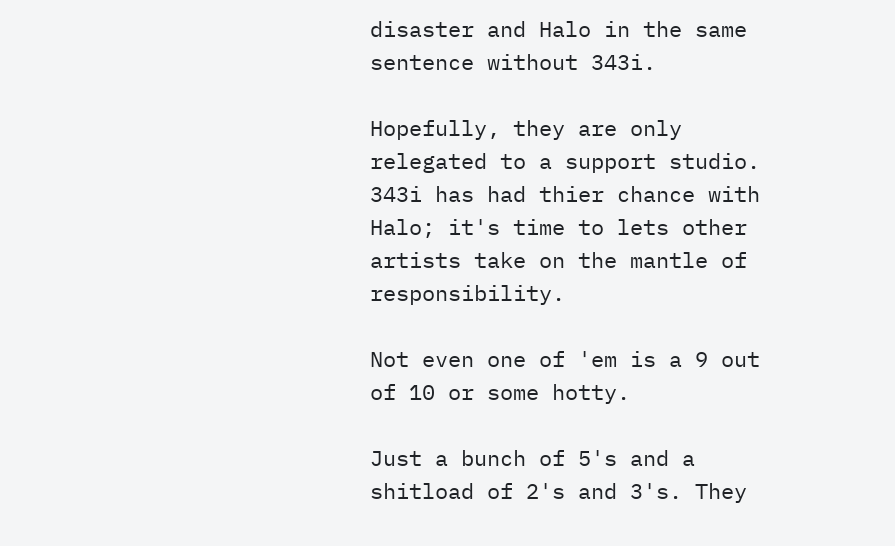disaster and Halo in the same sentence without 343i.

Hopefully, they are only relegated to a support studio. 343i has had thier chance with Halo; it's time to lets other artists take on the mantle of responsibility.

Not even one of 'em is a 9 out of 10 or some hotty.

Just a bunch of 5's and a shitload of 2's and 3's. They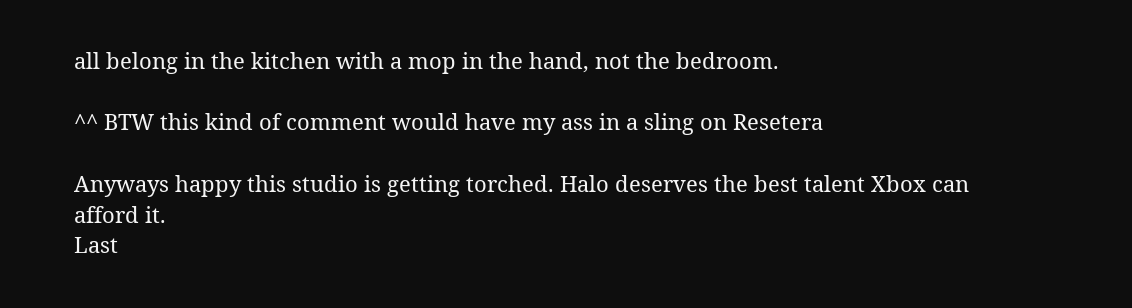all belong in the kitchen with a mop in the hand, not the bedroom.

^^ BTW this kind of comment would have my ass in a sling on Resetera

Anyways happy this studio is getting torched. Halo deserves the best talent Xbox can afford it.
Last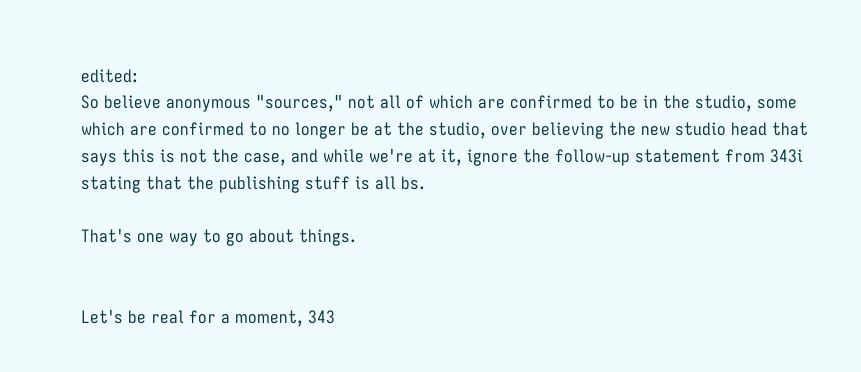edited:
So believe anonymous "sources," not all of which are confirmed to be in the studio, some which are confirmed to no longer be at the studio, over believing the new studio head that says this is not the case, and while we're at it, ignore the follow-up statement from 343i stating that the publishing stuff is all bs.

That's one way to go about things.


Let's be real for a moment, 343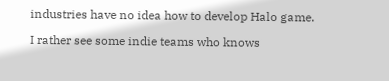industries have no idea how to develop Halo game.

I rather see some indie teams who knows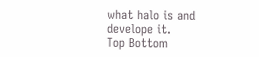what halo is and develope it.
Top Bottom